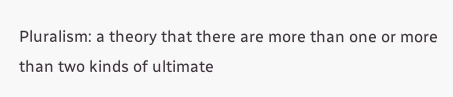Pluralism: a theory that there are more than one or more than two kinds of ultimate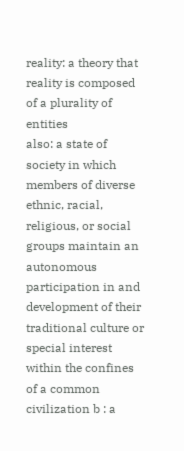reality: a theory that reality is composed of a plurality of entities
also: a state of society in which members of diverse ethnic, racial, religious, or social groups maintain an autonomous participation in and development of their traditional culture or special interest within the confines of a common civilization b : a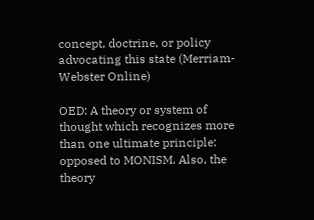concept, doctrine, or policy advocating this state (Merriam-Webster Online)

OED: A theory or system of thought which recognizes more than one ultimate principle: opposed to MONISM. Also, the theory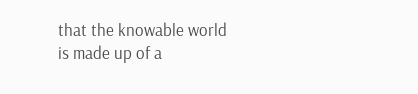that the knowable world is made up of a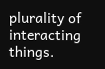plurality of interacting things.